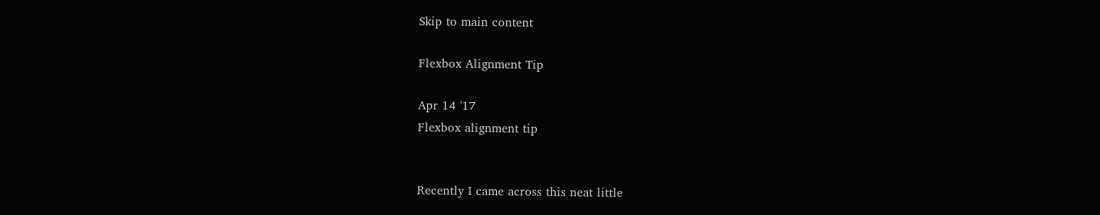Skip to main content

Flexbox Alignment Tip

Apr 14 '17
Flexbox alignment tip


Recently I came across this neat little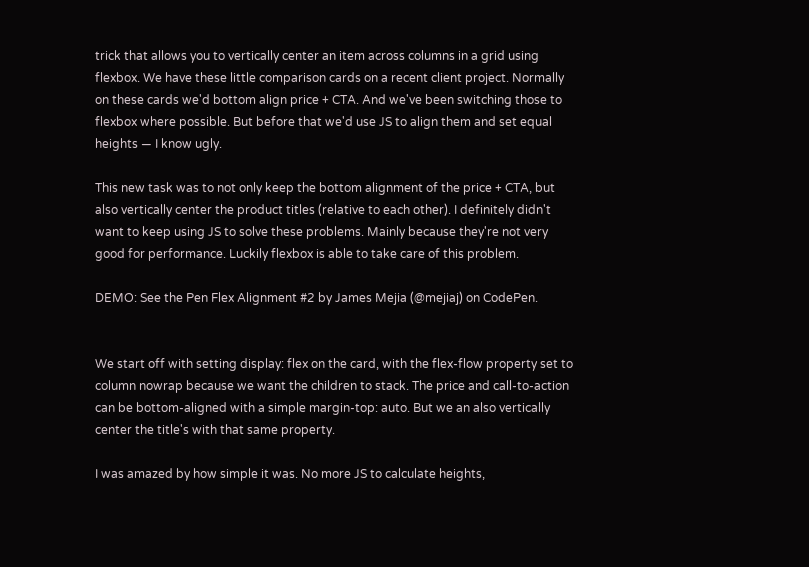trick that allows you to vertically center an item across columns in a grid using flexbox. We have these little comparison cards on a recent client project. Normally on these cards we'd bottom align price + CTA. And we've been switching those to flexbox where possible. But before that we'd use JS to align them and set equal heights — I know ugly.

This new task was to not only keep the bottom alignment of the price + CTA, but also vertically center the product titles (relative to each other). I definitely didn't want to keep using JS to solve these problems. Mainly because they're not very good for performance. Luckily flexbox is able to take care of this problem.

DEMO: See the Pen Flex Alignment #2 by James Mejia (@mejiaj) on CodePen.


We start off with setting display: flex on the card, with the flex-flow property set to column nowrap because we want the children to stack. The price and call-to-action can be bottom-aligned with a simple margin-top: auto. But we an also vertically center the title's with that same property.

I was amazed by how simple it was. No more JS to calculate heights,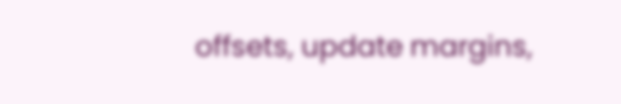offsets, update margins,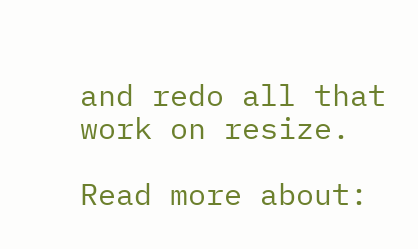and redo all that work on resize.

Read more about: